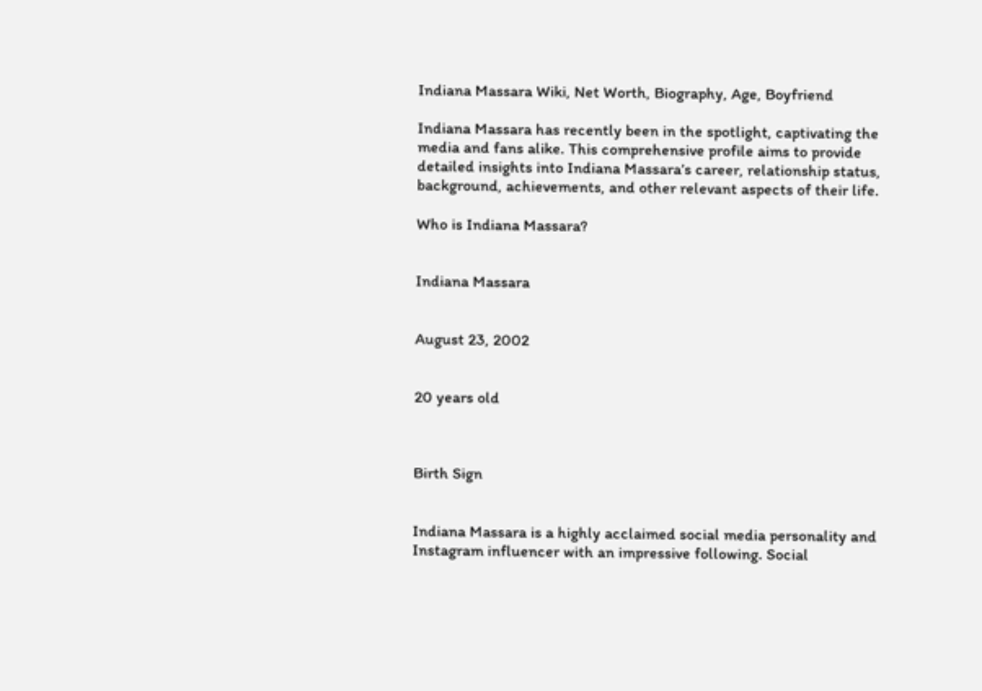Indiana Massara Wiki, Net Worth, Biography, Age, Boyfriend

Indiana Massara has recently been in the spotlight, captivating the media and fans alike. This comprehensive profile aims to provide detailed insights into Indiana Massara’s career, relationship status, background, achievements, and other relevant aspects of their life.

Who is Indiana Massara?


Indiana Massara


August 23, 2002


20 years old



Birth Sign


Indiana Massara is a highly acclaimed social media personality and Instagram influencer with an impressive following. Social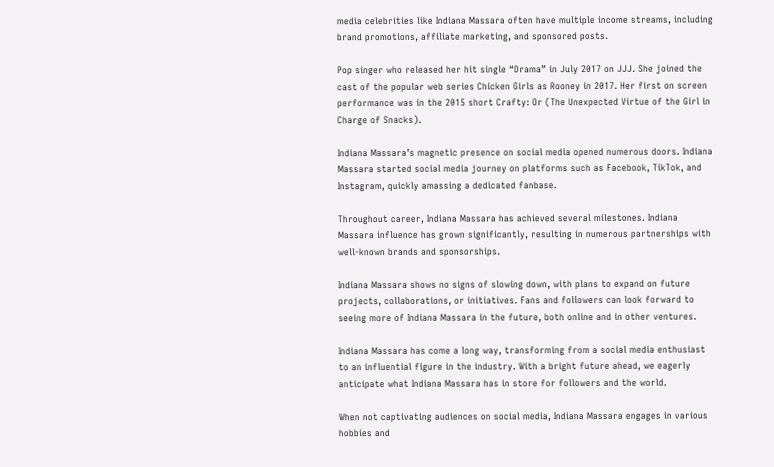media celebrities like Indiana Massara often have multiple income streams, including brand promotions, affiliate marketing, and sponsored posts.

Pop singer who released her hit single “Drama” in July 2017 on JJJ. She joined the cast of the popular web series Chicken Girls as Rooney in 2017. Her first on screen performance was in the 2015 short Crafty: Or (The Unexpected Virtue of the Girl in Charge of Snacks).

Indiana Massara’s magnetic presence on social media opened numerous doors. Indiana Massara started social media journey on platforms such as Facebook, TikTok, and Instagram, quickly amassing a dedicated fanbase.

Throughout career, Indiana Massara has achieved several milestones. Indiana Massara influence has grown significantly, resulting in numerous partnerships with well-known brands and sponsorships.

Indiana Massara shows no signs of slowing down, with plans to expand on future projects, collaborations, or initiatives. Fans and followers can look forward to seeing more of Indiana Massara in the future, both online and in other ventures.

Indiana Massara has come a long way, transforming from a social media enthusiast to an influential figure in the industry. With a bright future ahead, we eagerly anticipate what Indiana Massara has in store for followers and the world.

When not captivating audiences on social media, Indiana Massara engages in various hobbies and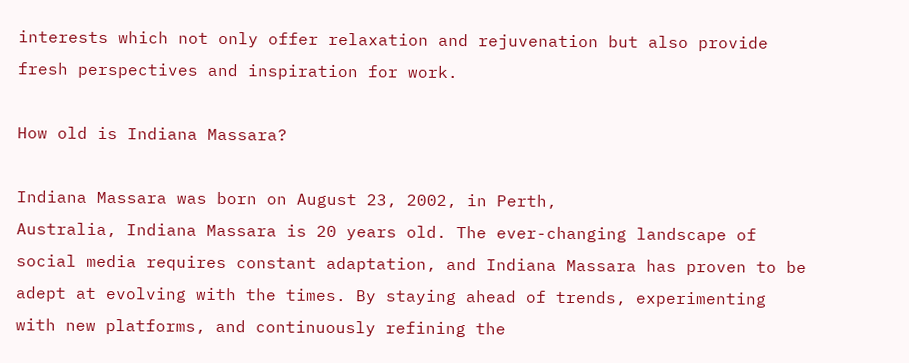interests which not only offer relaxation and rejuvenation but also provide fresh perspectives and inspiration for work.

How old is Indiana Massara?

Indiana Massara was born on August 23, 2002, in Perth,
Australia, Indiana Massara is 20 years old. The ever-changing landscape of social media requires constant adaptation, and Indiana Massara has proven to be adept at evolving with the times. By staying ahead of trends, experimenting with new platforms, and continuously refining the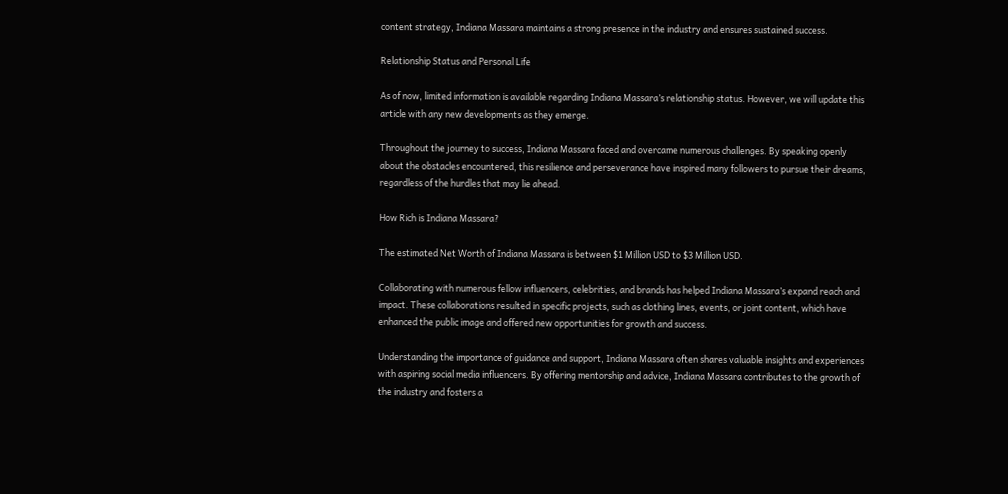content strategy, Indiana Massara maintains a strong presence in the industry and ensures sustained success.

Relationship Status and Personal Life

As of now, limited information is available regarding Indiana Massara’s relationship status. However, we will update this article with any new developments as they emerge.

Throughout the journey to success, Indiana Massara faced and overcame numerous challenges. By speaking openly about the obstacles encountered, this resilience and perseverance have inspired many followers to pursue their dreams, regardless of the hurdles that may lie ahead.

How Rich is Indiana Massara?

The estimated Net Worth of Indiana Massara is between $1 Million USD to $3 Million USD.

Collaborating with numerous fellow influencers, celebrities, and brands has helped Indiana Massara’s expand reach and impact. These collaborations resulted in specific projects, such as clothing lines, events, or joint content, which have enhanced the public image and offered new opportunities for growth and success.

Understanding the importance of guidance and support, Indiana Massara often shares valuable insights and experiences with aspiring social media influencers. By offering mentorship and advice, Indiana Massara contributes to the growth of the industry and fosters a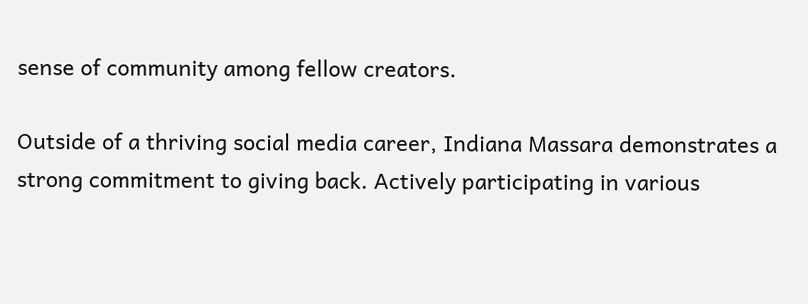sense of community among fellow creators.

Outside of a thriving social media career, Indiana Massara demonstrates a strong commitment to giving back. Actively participating in various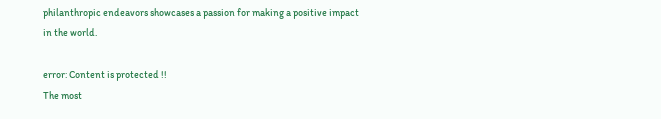philanthropic endeavors showcases a passion for making a positive impact in the world.

error: Content is protected !!
The most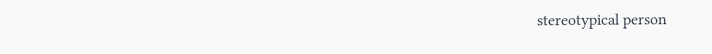stereotypical person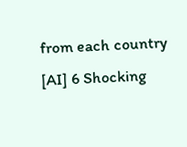from each country [AI] 6 Shocking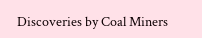Discoveries by Coal Miners